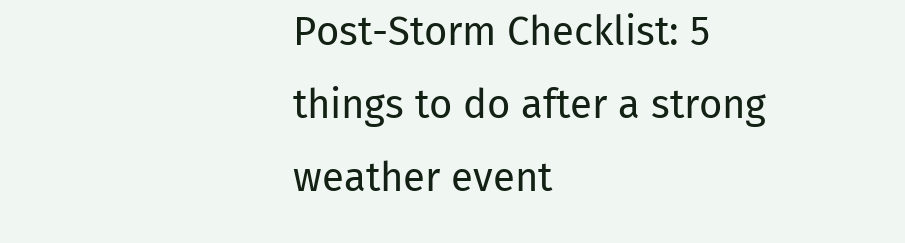Post-Storm Checklist: 5 things to do after a strong weather event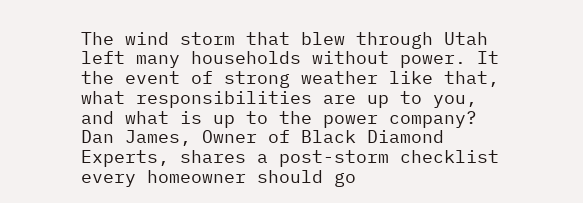The wind storm that blew through Utah left many households without power. It the event of strong weather like that, what responsibilities are up to you, and what is up to the power company? Dan James, Owner of Black Diamond Experts, shares a post-storm checklist every homeowner should go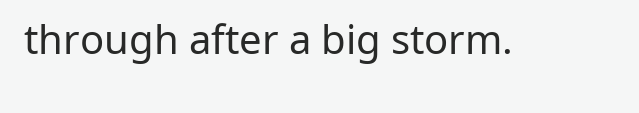through after a big storm.